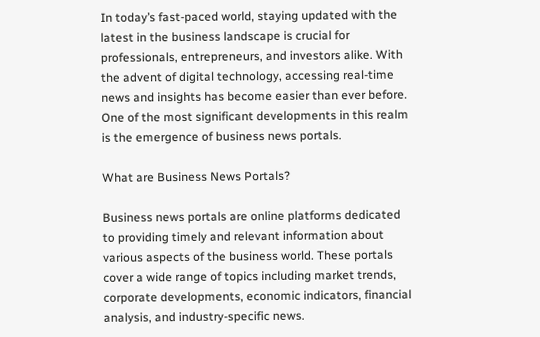In today’s fast-paced world, staying updated with the latest in the business landscape is crucial for professionals, entrepreneurs, and investors alike. With the advent of digital technology, accessing real-time news and insights has become easier than ever before. One of the most significant developments in this realm is the emergence of business news portals.

What are Business News Portals?

Business news portals are online platforms dedicated to providing timely and relevant information about various aspects of the business world. These portals cover a wide range of topics including market trends, corporate developments, economic indicators, financial analysis, and industry-specific news.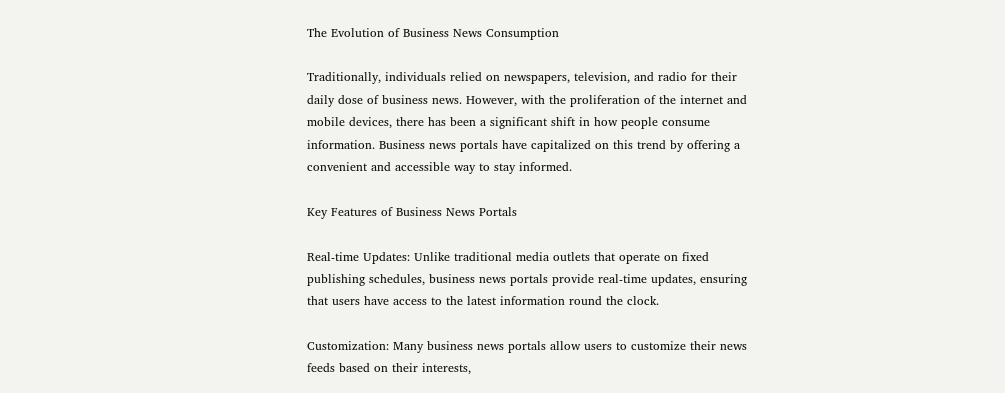The Evolution of Business News Consumption

Traditionally, individuals relied on newspapers, television, and radio for their daily dose of business news. However, with the proliferation of the internet and mobile devices, there has been a significant shift in how people consume information. Business news portals have capitalized on this trend by offering a convenient and accessible way to stay informed.

Key Features of Business News Portals

Real-time Updates: Unlike traditional media outlets that operate on fixed publishing schedules, business news portals provide real-time updates, ensuring that users have access to the latest information round the clock.

Customization: Many business news portals allow users to customize their news feeds based on their interests,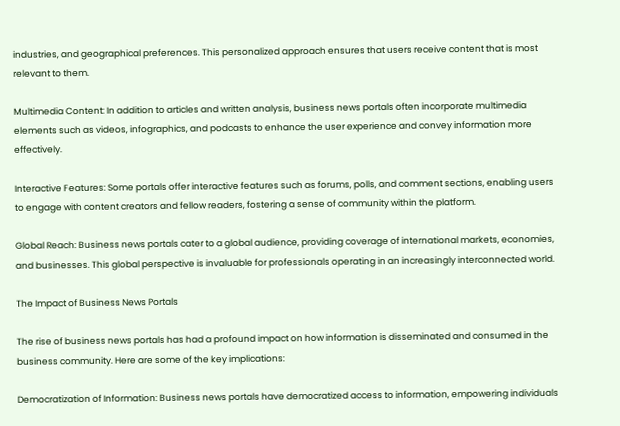industries, and geographical preferences. This personalized approach ensures that users receive content that is most relevant to them.

Multimedia Content: In addition to articles and written analysis, business news portals often incorporate multimedia elements such as videos, infographics, and podcasts to enhance the user experience and convey information more effectively.

Interactive Features: Some portals offer interactive features such as forums, polls, and comment sections, enabling users to engage with content creators and fellow readers, fostering a sense of community within the platform.

Global Reach: Business news portals cater to a global audience, providing coverage of international markets, economies, and businesses. This global perspective is invaluable for professionals operating in an increasingly interconnected world.

The Impact of Business News Portals

The rise of business news portals has had a profound impact on how information is disseminated and consumed in the business community. Here are some of the key implications:

Democratization of Information: Business news portals have democratized access to information, empowering individuals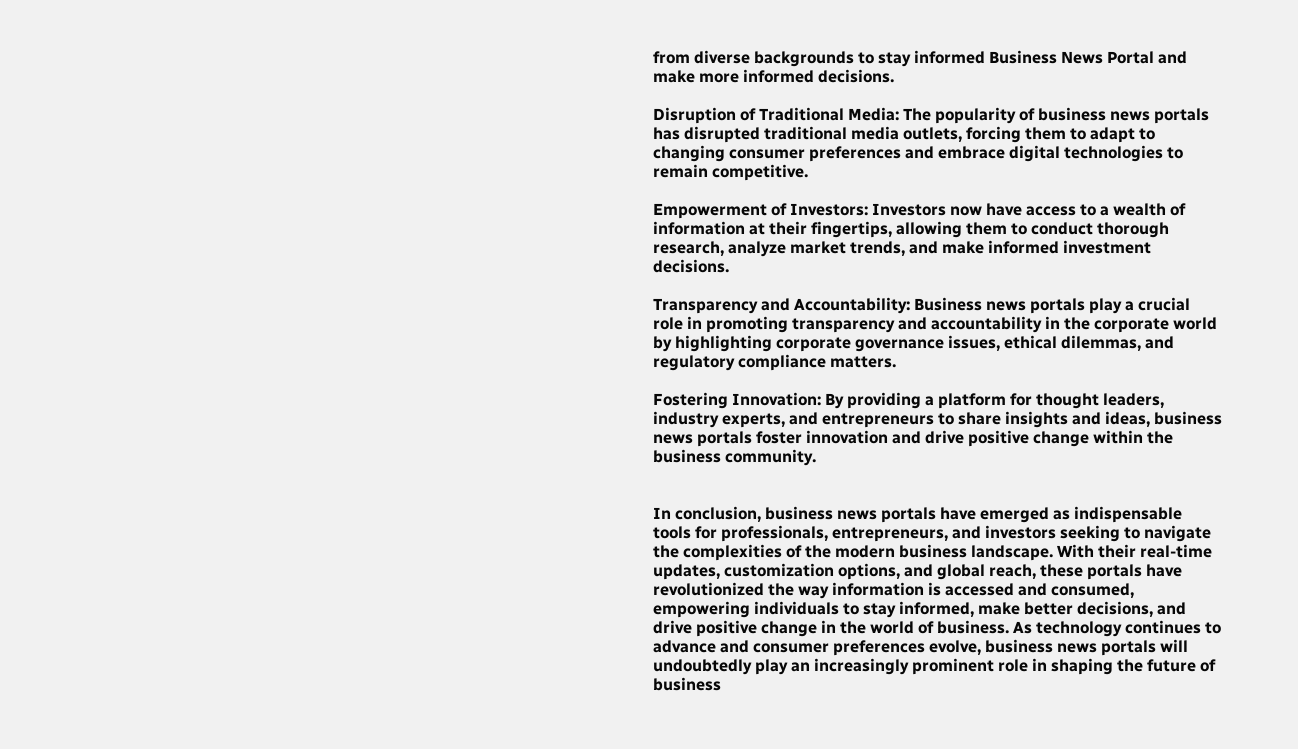from diverse backgrounds to stay informed Business News Portal and make more informed decisions.

Disruption of Traditional Media: The popularity of business news portals has disrupted traditional media outlets, forcing them to adapt to changing consumer preferences and embrace digital technologies to remain competitive.

Empowerment of Investors: Investors now have access to a wealth of information at their fingertips, allowing them to conduct thorough research, analyze market trends, and make informed investment decisions.

Transparency and Accountability: Business news portals play a crucial role in promoting transparency and accountability in the corporate world by highlighting corporate governance issues, ethical dilemmas, and regulatory compliance matters.

Fostering Innovation: By providing a platform for thought leaders, industry experts, and entrepreneurs to share insights and ideas, business news portals foster innovation and drive positive change within the business community.


In conclusion, business news portals have emerged as indispensable tools for professionals, entrepreneurs, and investors seeking to navigate the complexities of the modern business landscape. With their real-time updates, customization options, and global reach, these portals have revolutionized the way information is accessed and consumed, empowering individuals to stay informed, make better decisions, and drive positive change in the world of business. As technology continues to advance and consumer preferences evolve, business news portals will undoubtedly play an increasingly prominent role in shaping the future of business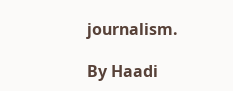journalism.

By Haadi